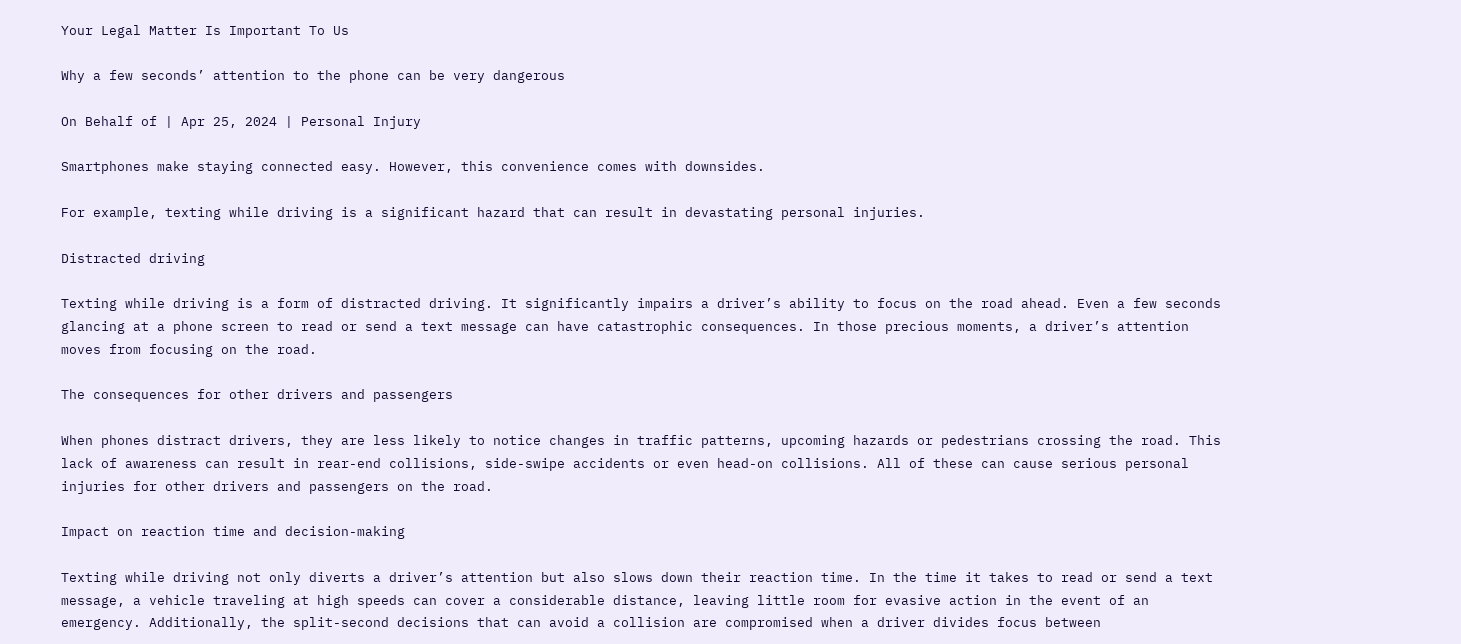Your Legal Matter Is Important To Us

Why a few seconds’ attention to the phone can be very dangerous

On Behalf of | Apr 25, 2024 | Personal Injury

Smartphones make staying connected easy. However, this convenience comes with downsides.

For example, texting while driving is a significant hazard that can result in devastating personal injuries.

Distracted driving

Texting while driving is a form of distracted driving. It significantly impairs a driver’s ability to focus on the road ahead. Even a few seconds glancing at a phone screen to read or send a text message can have catastrophic consequences. In those precious moments, a driver’s attention moves from focusing on the road.

The consequences for other drivers and passengers

When phones distract drivers, they are less likely to notice changes in traffic patterns, upcoming hazards or pedestrians crossing the road. This lack of awareness can result in rear-end collisions, side-swipe accidents or even head-on collisions. All of these can cause serious personal injuries for other drivers and passengers on the road.

Impact on reaction time and decision-making

Texting while driving not only diverts a driver’s attention but also slows down their reaction time. In the time it takes to read or send a text message, a vehicle traveling at high speeds can cover a considerable distance, leaving little room for evasive action in the event of an emergency. Additionally, the split-second decisions that can avoid a collision are compromised when a driver divides focus between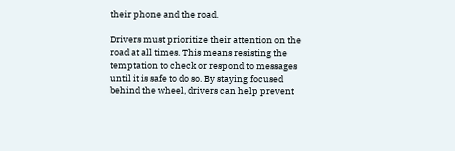their phone and the road.

Drivers must prioritize their attention on the road at all times. This means resisting the temptation to check or respond to messages until it is safe to do so. By staying focused behind the wheel, drivers can help prevent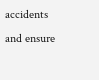accidents and ensure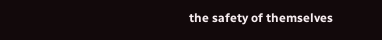the safety of themselves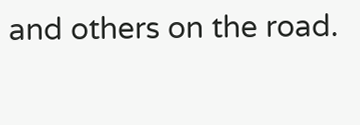and others on the road.